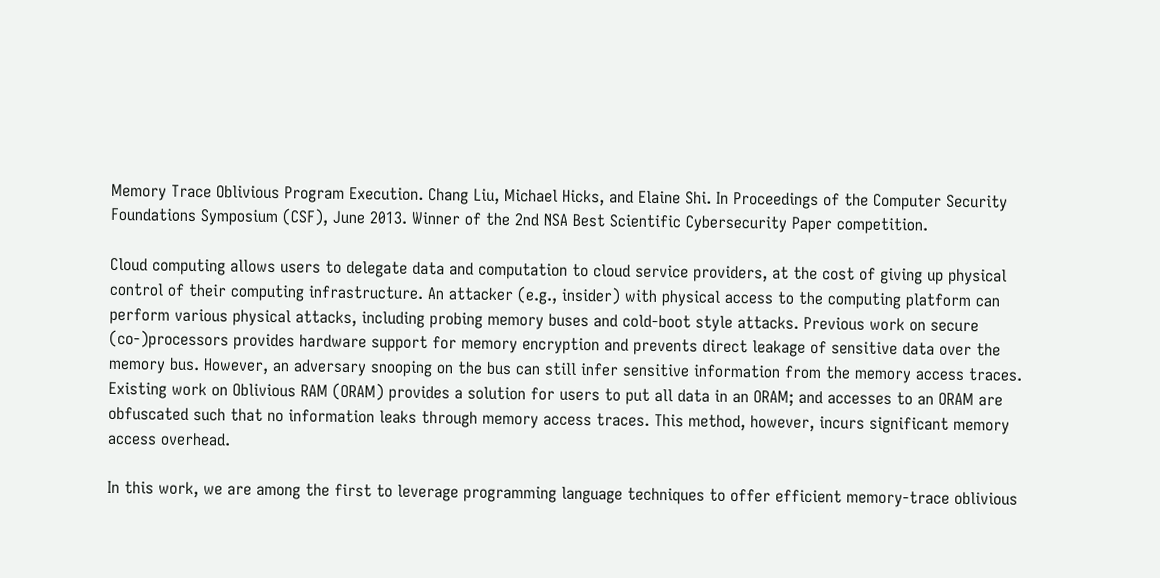Memory Trace Oblivious Program Execution. Chang Liu, Michael Hicks, and Elaine Shi. In Proceedings of the Computer Security Foundations Symposium (CSF), June 2013. Winner of the 2nd NSA Best Scientific Cybersecurity Paper competition.

Cloud computing allows users to delegate data and computation to cloud service providers, at the cost of giving up physical control of their computing infrastructure. An attacker (e.g., insider) with physical access to the computing platform can perform various physical attacks, including probing memory buses and cold-boot style attacks. Previous work on secure (co-)processors provides hardware support for memory encryption and prevents direct leakage of sensitive data over the memory bus. However, an adversary snooping on the bus can still infer sensitive information from the memory access traces. Existing work on Oblivious RAM (ORAM) provides a solution for users to put all data in an ORAM; and accesses to an ORAM are obfuscated such that no information leaks through memory access traces. This method, however, incurs significant memory access overhead.

In this work, we are among the first to leverage programming language techniques to offer efficient memory-trace oblivious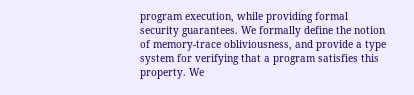program execution, while providing formal security guarantees. We formally define the notion of memory-trace obliviousness, and provide a type system for verifying that a program satisfies this property. We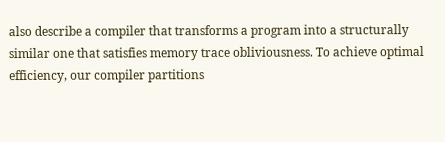also describe a compiler that transforms a program into a structurally similar one that satisfies memory trace obliviousness. To achieve optimal efficiency, our compiler partitions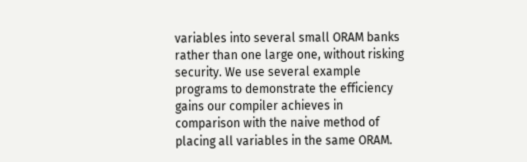variables into several small ORAM banks rather than one large one, without risking security. We use several example programs to demonstrate the efficiency gains our compiler achieves in comparison with the naive method of placing all variables in the same ORAM.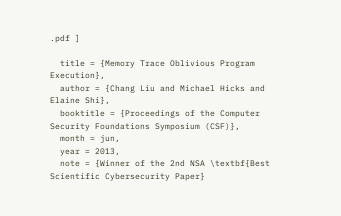.pdf ]

  title = {Memory Trace Oblivious Program Execution},
  author = {Chang Liu and Michael Hicks and Elaine Shi},
  booktitle = {Proceedings of the Computer Security Foundations Symposium (CSF)},
  month = jun,
  year = 2013,
  note = {Winner of the 2nd NSA \textbf{Best Scientific Cybersecurity Paper}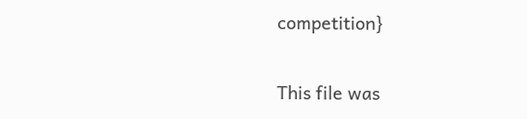competition}

This file was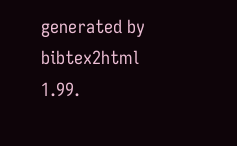generated by bibtex2html 1.99.